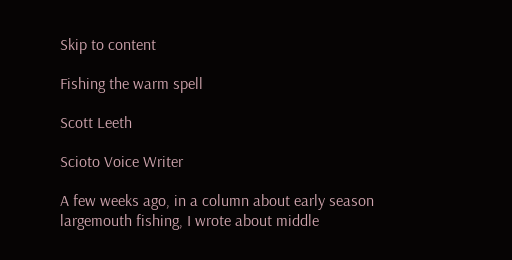Skip to content

Fishing the warm spell

Scott Leeth

Scioto Voice Writer

A few weeks ago, in a column about early season largemouth fishing, I wrote about middle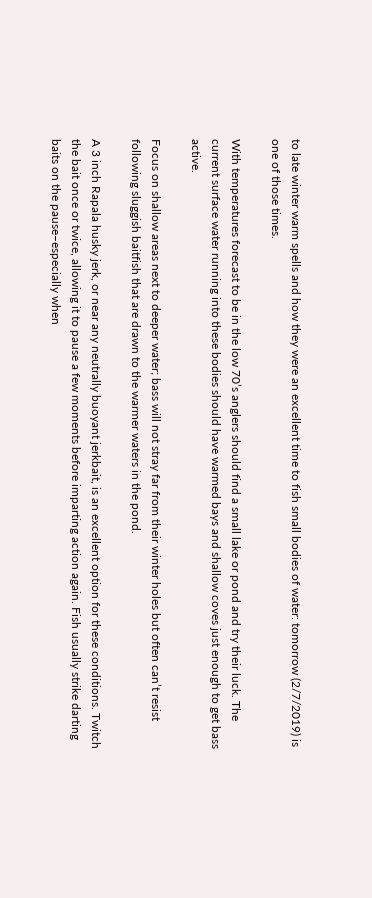to late winter warm spells and how they were an excellent time to fish small bodies of water: tomorrow (2/7/2019) is one of those times.

With temperatures forecast to be in the low 70’s anglers should find a small lake or pond and try their luck. The current surface water running into these bodies should have warmed bays and shallow coves just enough to get bass active.

Focus on shallow areas next to deeper water; bass will not stray far from their winter holes but often can’t resist following sluggish baitfish that are drawn to the warmer waters in the pond.

A 3 inch Rapala husky jerk, or near any neutrally buoyant jerkbait, is an excellent option for these conditions. Twitch the bait once or twice, allowing it to pause a few moments before imparting action again. Fish usually strike darting baits on the pause–especially when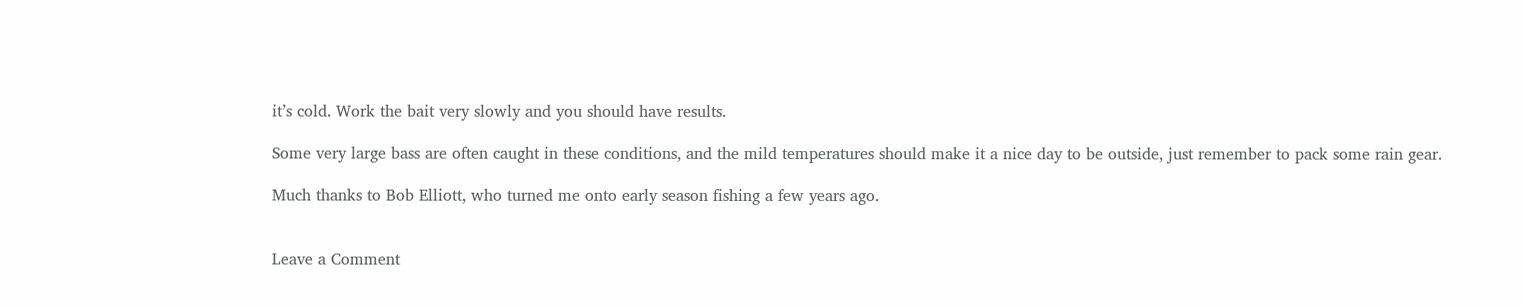it’s cold. Work the bait very slowly and you should have results.

Some very large bass are often caught in these conditions, and the mild temperatures should make it a nice day to be outside, just remember to pack some rain gear.

Much thanks to Bob Elliott, who turned me onto early season fishing a few years ago.


Leave a Comment